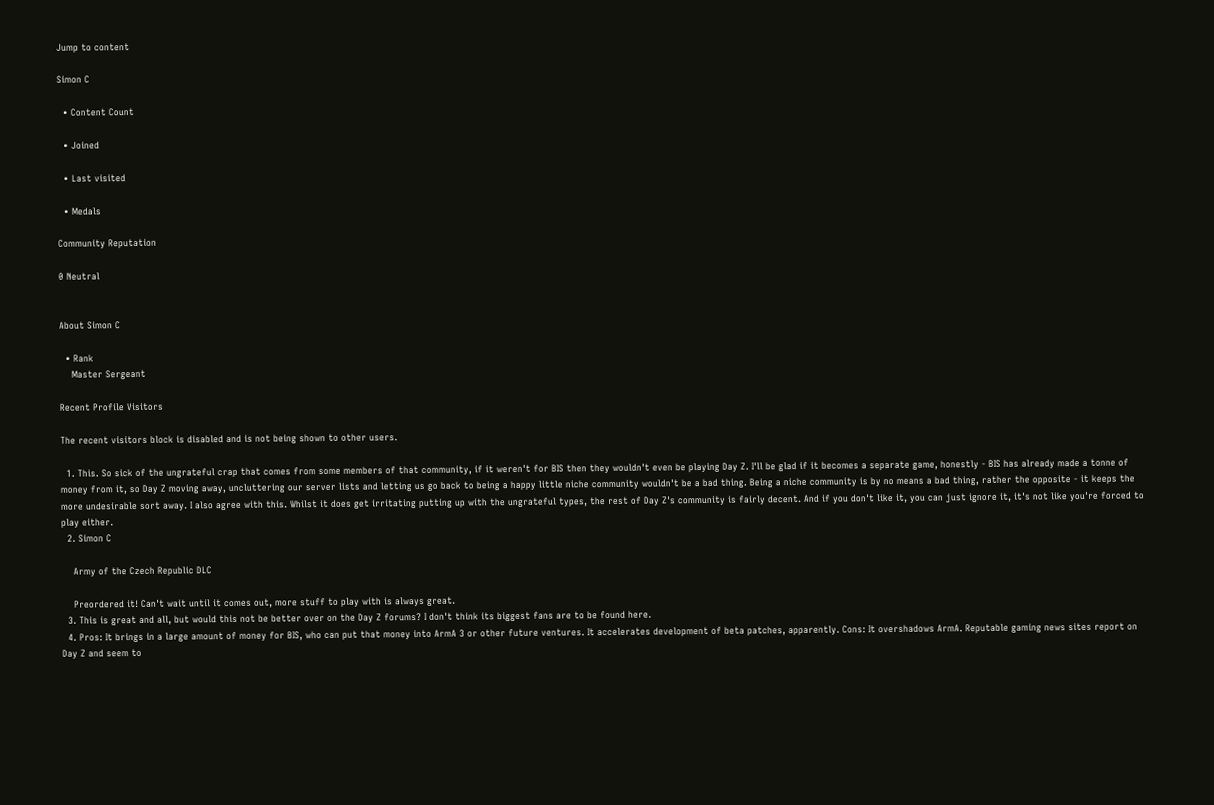Jump to content

Simon C

  • Content Count

  • Joined

  • Last visited

  • Medals

Community Reputation

0 Neutral


About Simon C

  • Rank
    Master Sergeant

Recent Profile Visitors

The recent visitors block is disabled and is not being shown to other users.

  1. This. So sick of the ungrateful crap that comes from some members of that community, if it weren't for BIS then they wouldn't even be playing Day Z. I'll be glad if it becomes a separate game, honestly - BIS has already made a tonne of money from it, so Day Z moving away, uncluttering our server lists and letting us go back to being a happy little niche community wouldn't be a bad thing. Being a niche community is by no means a bad thing, rather the opposite - it keeps the more undesirable sort away. I also agree with this. Whilst it does get irritating putting up with the ungrateful types, the rest of Day Z's community is fairly decent. And if you don't like it, you can just ignore it, it's not like you're forced to play either.
  2. Simon C

    Army of the Czech Republic DLC

    Preordered it! Can't wait until it comes out, more stuff to play with is always great.
  3. This is great and all, but would this not be better over on the Day Z forums? I don't think its biggest fans are to be found here.
  4. Pros: It brings in a large amount of money for BIS, who can put that money into ArmA 3 or other future ventures. It accelerates development of beta patches, apparently. Cons: It overshadows ArmA. Reputable gaming news sites report on Day Z and seem to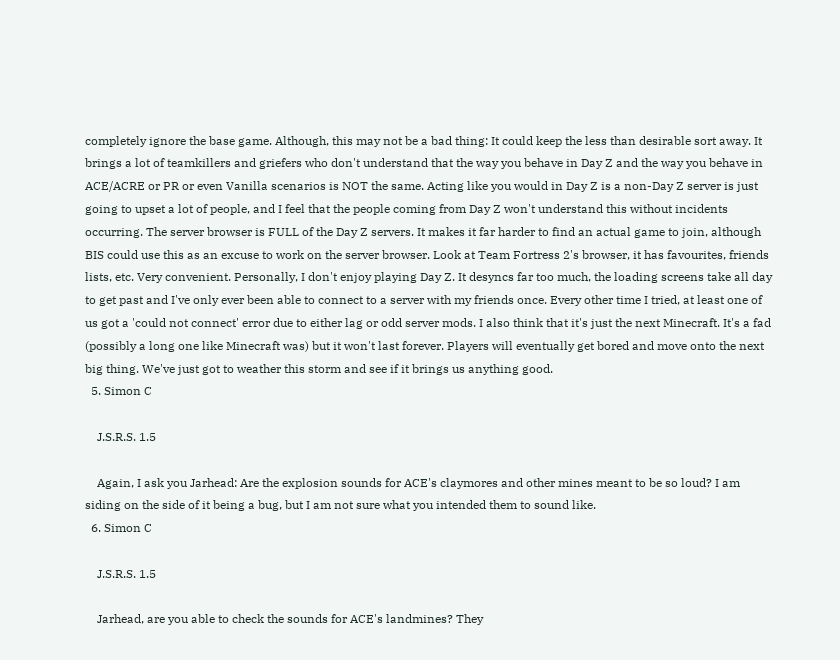completely ignore the base game. Although, this may not be a bad thing: It could keep the less than desirable sort away. It brings a lot of teamkillers and griefers who don't understand that the way you behave in Day Z and the way you behave in ACE/ACRE or PR or even Vanilla scenarios is NOT the same. Acting like you would in Day Z is a non-Day Z server is just going to upset a lot of people, and I feel that the people coming from Day Z won't understand this without incidents occurring. The server browser is FULL of the Day Z servers. It makes it far harder to find an actual game to join, although BIS could use this as an excuse to work on the server browser. Look at Team Fortress 2's browser, it has favourites, friends lists, etc. Very convenient. Personally, I don't enjoy playing Day Z. It desyncs far too much, the loading screens take all day to get past and I've only ever been able to connect to a server with my friends once. Every other time I tried, at least one of us got a 'could not connect' error due to either lag or odd server mods. I also think that it's just the next Minecraft. It's a fad (possibly a long one like Minecraft was) but it won't last forever. Players will eventually get bored and move onto the next big thing. We've just got to weather this storm and see if it brings us anything good.
  5. Simon C

    J.S.R.S. 1.5

    Again, I ask you Jarhead: Are the explosion sounds for ACE's claymores and other mines meant to be so loud? I am siding on the side of it being a bug, but I am not sure what you intended them to sound like.
  6. Simon C

    J.S.R.S. 1.5

    Jarhead, are you able to check the sounds for ACE's landmines? They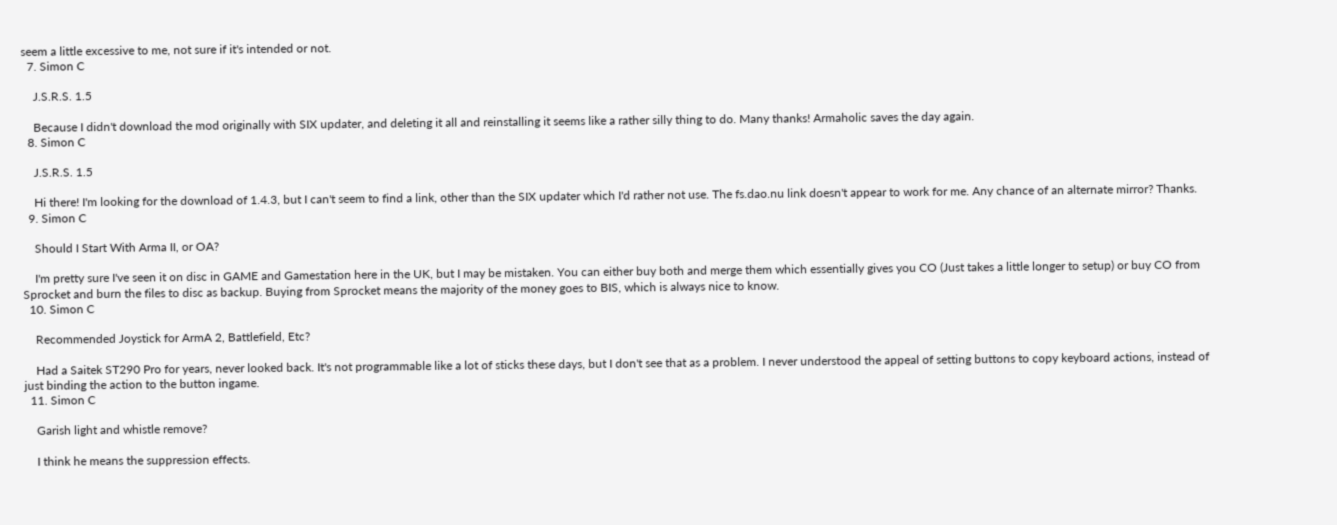seem a little excessive to me, not sure if it's intended or not.
  7. Simon C

    J.S.R.S. 1.5

    Because I didn't download the mod originally with SIX updater, and deleting it all and reinstalling it seems like a rather silly thing to do. Many thanks! Armaholic saves the day again.
  8. Simon C

    J.S.R.S. 1.5

    Hi there! I'm looking for the download of 1.4.3, but I can't seem to find a link, other than the SIX updater which I'd rather not use. The fs.dao.nu link doesn't appear to work for me. Any chance of an alternate mirror? Thanks.
  9. Simon C

    Should I Start With Arma II, or OA?

    I'm pretty sure I've seen it on disc in GAME and Gamestation here in the UK, but I may be mistaken. You can either buy both and merge them which essentially gives you CO (Just takes a little longer to setup) or buy CO from Sprocket and burn the files to disc as backup. Buying from Sprocket means the majority of the money goes to BIS, which is always nice to know.
  10. Simon C

    Recommended Joystick for ArmA 2, Battlefield, Etc?

    Had a Saitek ST290 Pro for years, never looked back. It's not programmable like a lot of sticks these days, but I don't see that as a problem. I never understood the appeal of setting buttons to copy keyboard actions, instead of just binding the action to the button ingame.
  11. Simon C

    Garish light and whistle remove?

    I think he means the suppression effects.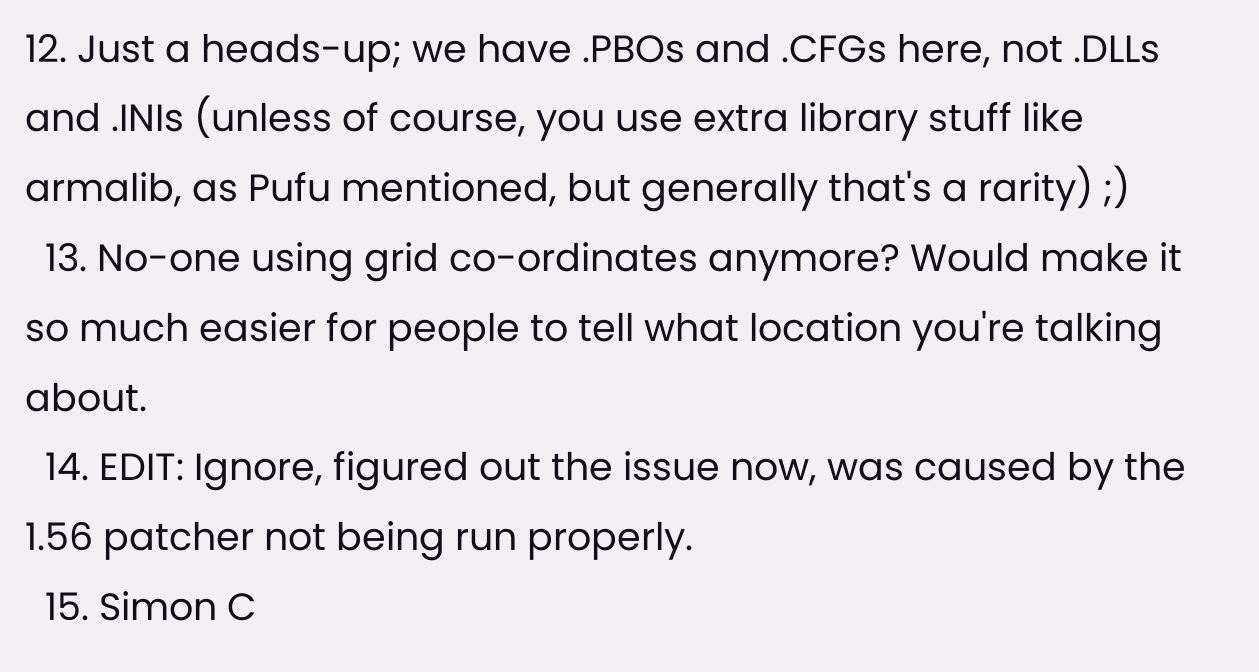12. Just a heads-up; we have .PBOs and .CFGs here, not .DLLs and .INIs (unless of course, you use extra library stuff like armalib, as Pufu mentioned, but generally that's a rarity) ;)
  13. No-one using grid co-ordinates anymore? Would make it so much easier for people to tell what location you're talking about.
  14. EDIT: Ignore, figured out the issue now, was caused by the 1.56 patcher not being run properly.
  15. Simon C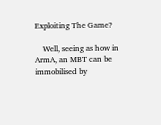Exploiting The Game?

    Well, seeing as how in ArmA, an MBT can be immobilised by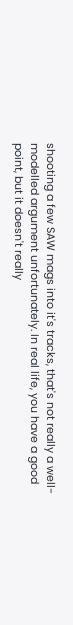shooting a few SAW mags into it's tracks, that's not really a well-modelled argument unfortunately. In real life, you have a good point, but it doesn't really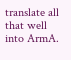translate all that well into ArmA.